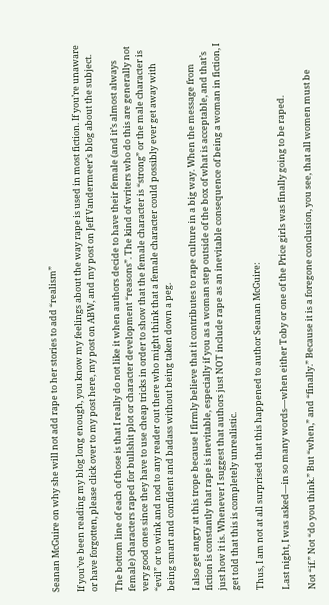Seanan McGuire on why she will not add rape to her stories to add “realism”

If you’ve been reading my blog long enough, you know my feelings about the way rape is used in most fiction. If you’re unaware or have forgotten, please click over to my post here, my post on ABW, and my post on Jeff Vandermeer’s blog about the subject.

The bottom line of each of those is that I really do not like it when authors decide to have their female (and it’s almost always female) characters raped for bullshit plot or character development “reasons”. The kind of writers who do this are generally not very good ones since they have to use cheap tricks in order to show that the female character is “strong” or the male character is “evil” or to wink and nod to any reader out there who might think that a female character could possibly ever get away with being smart and confident and badass without being taken down a peg.

I also get angry at this trope because I firmly believe that it contributes to rape culture in a big way. When the message from fiction is constantly that rape is inevitable, especially if you as a woman step outside of the box of what is acceptable, and that’s just how it is. Whenever I suggest that authors just NOT include rape as an inevitable consequence of being a woman in fiction, I get told that this is completely unrealistic.

Thus, I am not at all surprised that this happened to author Seanan McGuire:

Last night, I was asked—in so many words—when either Toby or one of the Price girls was finally going to be raped.

Not “if.” Not “do you think.” But “when,” and “finally.” Because it is a foregone conclusion, you see, that all women must be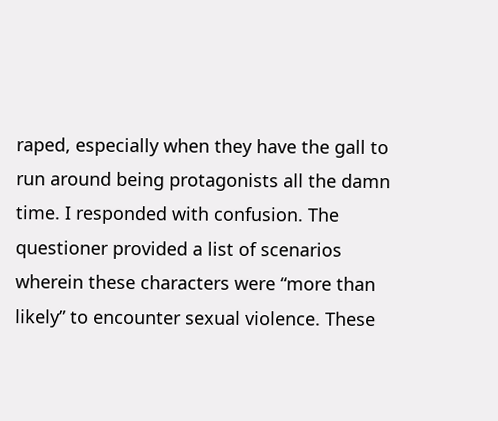raped, especially when they have the gall to run around being protagonists all the damn time. I responded with confusion. The questioner provided a list of scenarios wherein these characters were “more than likely” to encounter sexual violence. These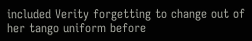included Verity forgetting to change out of her tango uniform before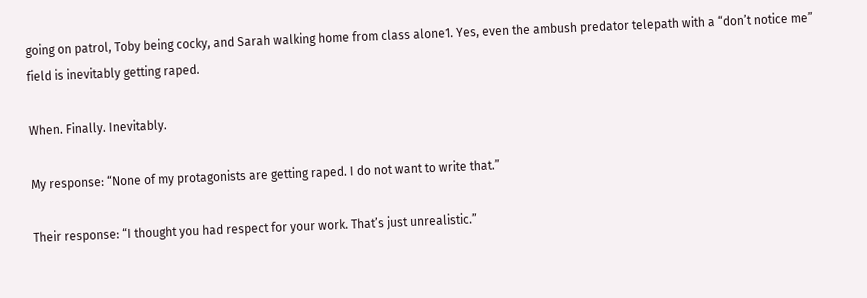going on patrol, Toby being cocky, and Sarah walking home from class alone1. Yes, even the ambush predator telepath with a “don’t notice me” field is inevitably getting raped.

When. Finally. Inevitably.

My response: “None of my protagonists are getting raped. I do not want to write that.”

Their response: “I thought you had respect for your work. That’s just unrealistic.”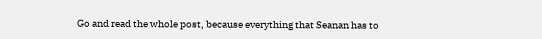Go and read the whole post, because everything that Seanan has to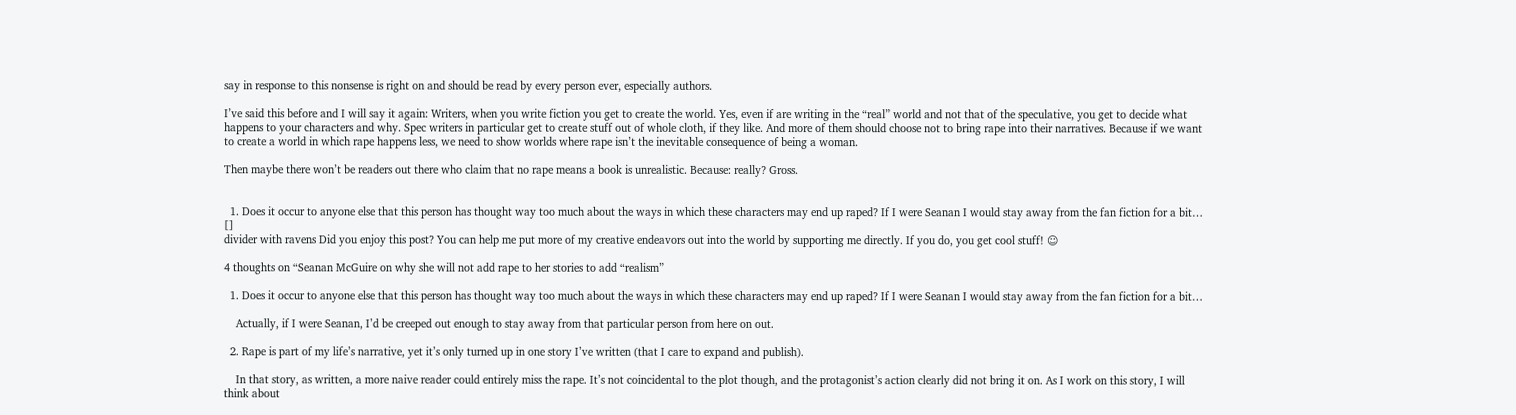say in response to this nonsense is right on and should be read by every person ever, especially authors.

I’ve said this before and I will say it again: Writers, when you write fiction you get to create the world. Yes, even if are writing in the “real” world and not that of the speculative, you get to decide what happens to your characters and why. Spec writers in particular get to create stuff out of whole cloth, if they like. And more of them should choose not to bring rape into their narratives. Because if we want to create a world in which rape happens less, we need to show worlds where rape isn’t the inevitable consequence of being a woman.

Then maybe there won’t be readers out there who claim that no rape means a book is unrealistic. Because: really? Gross.


  1. Does it occur to anyone else that this person has thought way too much about the ways in which these characters may end up raped? If I were Seanan I would stay away from the fan fiction for a bit… []
divider with ravens Did you enjoy this post? You can help me put more of my creative endeavors out into the world by supporting me directly. If you do, you get cool stuff! ☺

4 thoughts on “Seanan McGuire on why she will not add rape to her stories to add “realism”

  1. Does it occur to anyone else that this person has thought way too much about the ways in which these characters may end up raped? If I were Seanan I would stay away from the fan fiction for a bit…

    Actually, if I were Seanan, I’d be creeped out enough to stay away from that particular person from here on out.

  2. Rape is part of my life’s narrative, yet it’s only turned up in one story I’ve written (that I care to expand and publish).

    In that story, as written, a more naive reader could entirely miss the rape. It’s not coincidental to the plot though, and the protagonist’s action clearly did not bring it on. As I work on this story, I will think about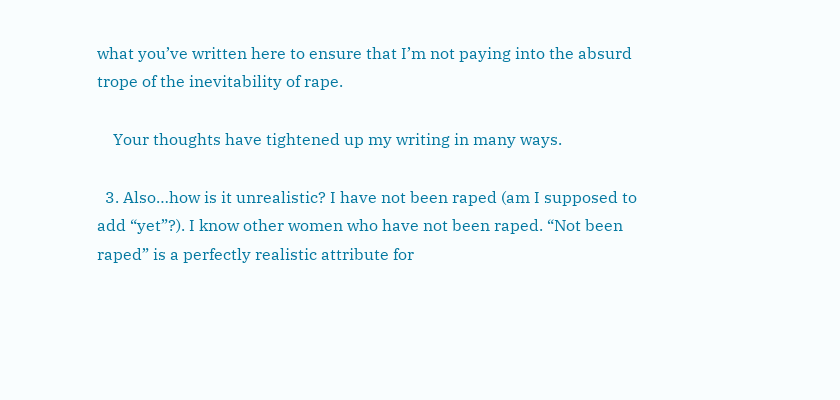what you’ve written here to ensure that I’m not paying into the absurd trope of the inevitability of rape.

    Your thoughts have tightened up my writing in many ways.

  3. Also…how is it unrealistic? I have not been raped (am I supposed to add “yet”?). I know other women who have not been raped. “Not been raped” is a perfectly realistic attribute for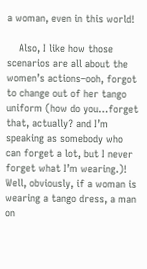a woman, even in this world!

    Also, I like how those scenarios are all about the women’s actions–ooh, forgot to change out of her tango uniform (how do you…forget that, actually? and I’m speaking as somebody who can forget a lot, but I never forget what I’m wearing.)! Well, obviously, if a woman is wearing a tango dress, a man on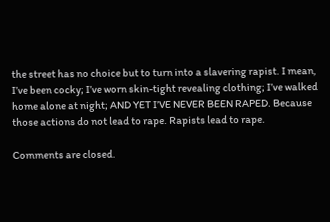the street has no choice but to turn into a slavering rapist. I mean, I’ve been cocky; I’ve worn skin-tight revealing clothing; I’ve walked home alone at night; AND YET I’VE NEVER BEEN RAPED. Because those actions do not lead to rape. Rapists lead to rape.

Comments are closed.